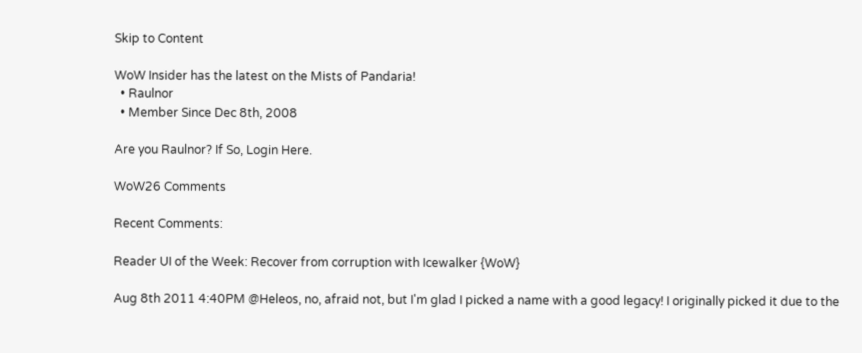Skip to Content

WoW Insider has the latest on the Mists of Pandaria!
  • Raulnor
  • Member Since Dec 8th, 2008

Are you Raulnor? If So, Login Here.

WoW26 Comments

Recent Comments:

Reader UI of the Week: Recover from corruption with Icewalker {WoW}

Aug 8th 2011 4:40PM @Heleos, no, afraid not, but I'm glad I picked a name with a good legacy! I originally picked it due to the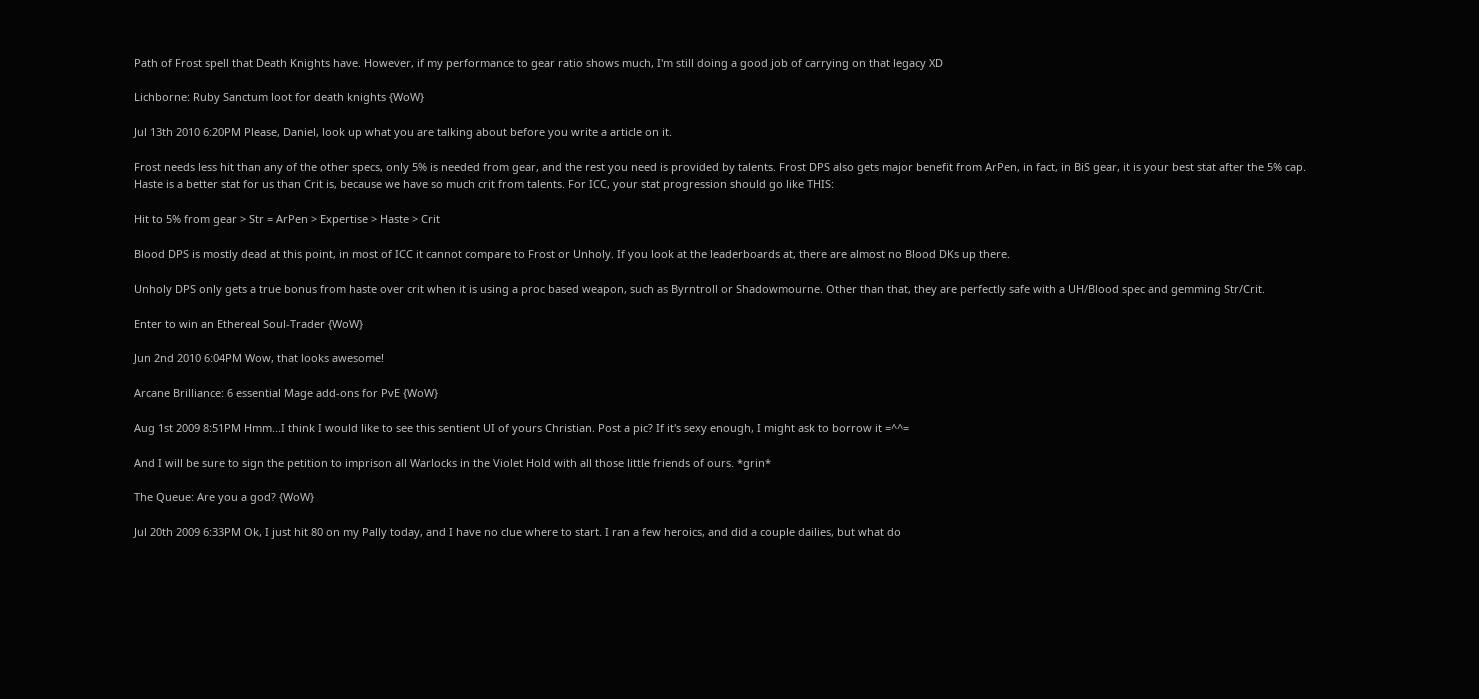Path of Frost spell that Death Knights have. However, if my performance to gear ratio shows much, I'm still doing a good job of carrying on that legacy XD

Lichborne: Ruby Sanctum loot for death knights {WoW}

Jul 13th 2010 6:20PM Please, Daniel, look up what you are talking about before you write a article on it.

Frost needs less hit than any of the other specs, only 5% is needed from gear, and the rest you need is provided by talents. Frost DPS also gets major benefit from ArPen, in fact, in BiS gear, it is your best stat after the 5% cap. Haste is a better stat for us than Crit is, because we have so much crit from talents. For ICC, your stat progression should go like THIS:

Hit to 5% from gear > Str = ArPen > Expertise > Haste > Crit

Blood DPS is mostly dead at this point, in most of ICC it cannot compare to Frost or Unholy. If you look at the leaderboards at, there are almost no Blood DKs up there.

Unholy DPS only gets a true bonus from haste over crit when it is using a proc based weapon, such as Byrntroll or Shadowmourne. Other than that, they are perfectly safe with a UH/Blood spec and gemming Str/Crit.

Enter to win an Ethereal Soul-Trader {WoW}

Jun 2nd 2010 6:04PM Wow, that looks awesome!

Arcane Brilliance: 6 essential Mage add-ons for PvE {WoW}

Aug 1st 2009 8:51PM Hmm...I think I would like to see this sentient UI of yours Christian. Post a pic? If it's sexy enough, I might ask to borrow it =^^=

And I will be sure to sign the petition to imprison all Warlocks in the Violet Hold with all those little friends of ours. *grin*

The Queue: Are you a god? {WoW}

Jul 20th 2009 6:33PM Ok, I just hit 80 on my Pally today, and I have no clue where to start. I ran a few heroics, and did a couple dailies, but what do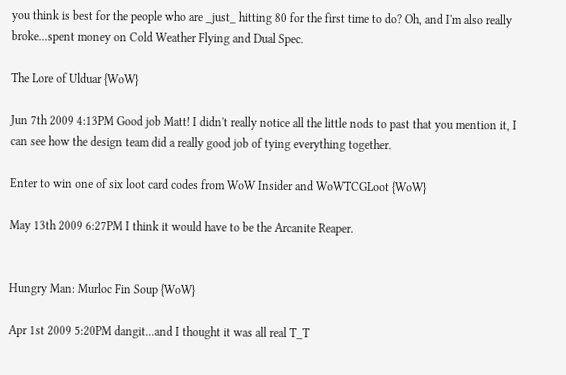you think is best for the people who are _just_ hitting 80 for the first time to do? Oh, and I'm also really broke...spent money on Cold Weather Flying and Dual Spec.

The Lore of Ulduar {WoW}

Jun 7th 2009 4:13PM Good job Matt! I didn't really notice all the little nods to past that you mention it, I can see how the design team did a really good job of tying everything together.

Enter to win one of six loot card codes from WoW Insider and WoWTCGLoot {WoW}

May 13th 2009 6:27PM I think it would have to be the Arcanite Reaper.


Hungry Man: Murloc Fin Soup {WoW}

Apr 1st 2009 5:20PM dangit...and I thought it was all real T_T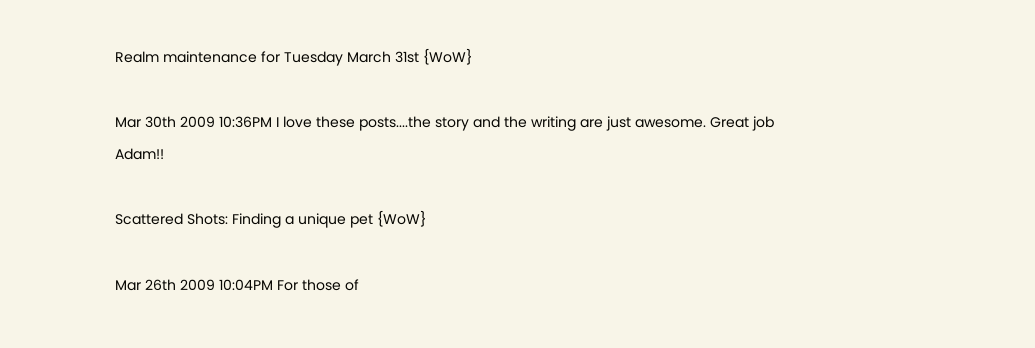Realm maintenance for Tuesday March 31st {WoW}

Mar 30th 2009 10:36PM I love these posts....the story and the writing are just awesome. Great job Adam!!

Scattered Shots: Finding a unique pet {WoW}

Mar 26th 2009 10:04PM For those of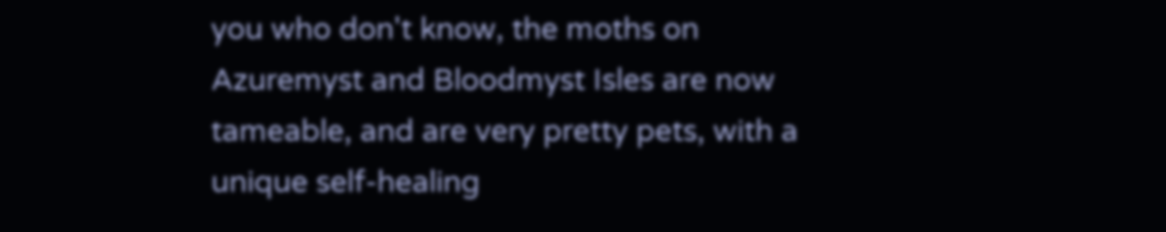you who don't know, the moths on Azuremyst and Bloodmyst Isles are now tameable, and are very pretty pets, with a unique self-healing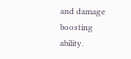and damage boosting ability.